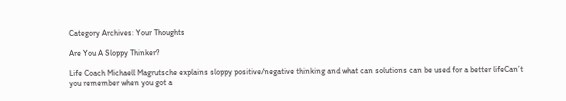Category Archives: Your Thoughts

Are You A Sloppy Thinker?

Life Coach Michaell Magrutsche explains sloppy positive/negative thinking and what can solutions can be used for a better lifeCan’t you remember when you got a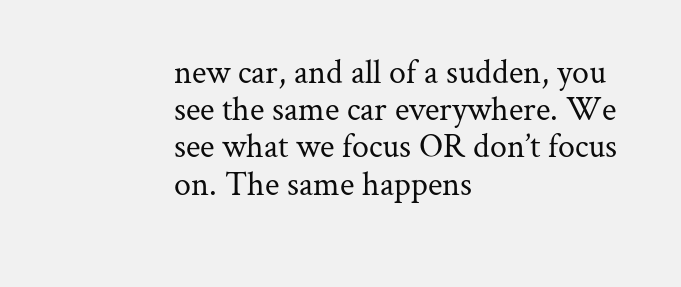new car, and all of a sudden, you see the same car everywhere. We see what we focus OR don’t focus on. The same happens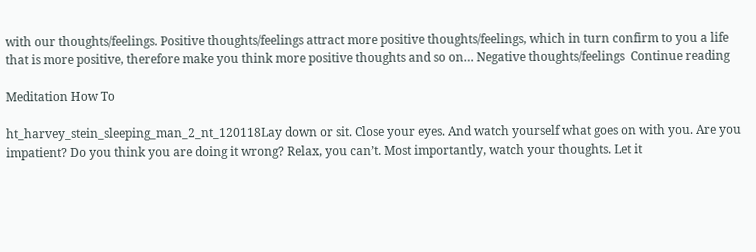with our thoughts/feelings. Positive thoughts/feelings attract more positive thoughts/feelings, which in turn confirm to you a life that is more positive, therefore make you think more positive thoughts and so on… Negative thoughts/feelings  Continue reading

Meditation How To

ht_harvey_stein_sleeping_man_2_nt_120118Lay down or sit. Close your eyes. And watch yourself what goes on with you. Are you impatient? Do you think you are doing it wrong? Relax, you can’t. Most importantly, watch your thoughts. Let it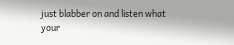just blabber on and listen what your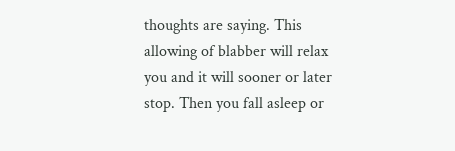thoughts are saying. This allowing of blabber will relax you and it will sooner or later stop. Then you fall asleep or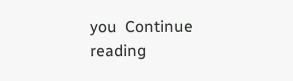you  Continue reading